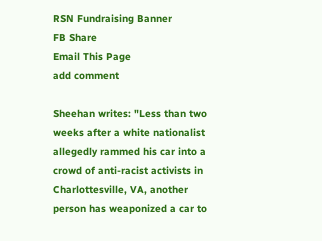RSN Fundraising Banner
FB Share
Email This Page
add comment

Sheehan writes: "Less than two weeks after a white nationalist allegedly rammed his car into a crowd of anti-racist activists in Charlottesville, VA, another person has weaponized a car to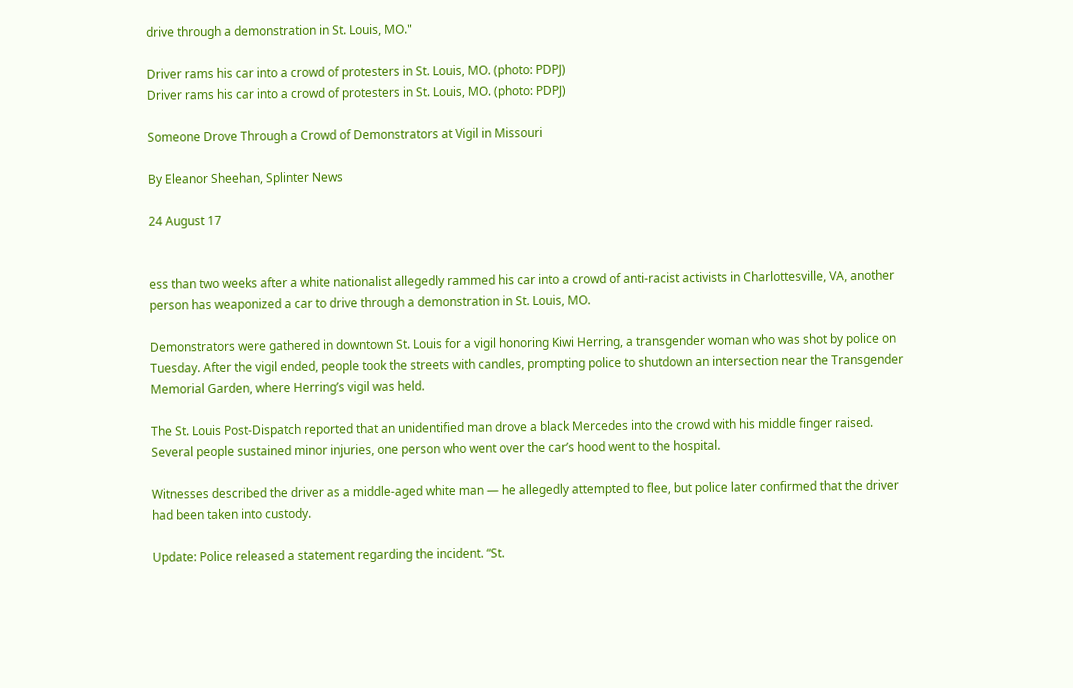drive through a demonstration in St. Louis, MO."

Driver rams his car into a crowd of protesters in St. Louis, MO. (photo: PDPJ)
Driver rams his car into a crowd of protesters in St. Louis, MO. (photo: PDPJ)

Someone Drove Through a Crowd of Demonstrators at Vigil in Missouri

By Eleanor Sheehan, Splinter News

24 August 17


ess than two weeks after a white nationalist allegedly rammed his car into a crowd of anti-racist activists in Charlottesville, VA, another person has weaponized a car to drive through a demonstration in St. Louis, MO.

Demonstrators were gathered in downtown St. Louis for a vigil honoring Kiwi Herring, a transgender woman who was shot by police on Tuesday. After the vigil ended, people took the streets with candles, prompting police to shutdown an intersection near the Transgender Memorial Garden, where Herring’s vigil was held.

The St. Louis Post-Dispatch reported that an unidentified man drove a black Mercedes into the crowd with his middle finger raised. Several people sustained minor injuries, one person who went over the car’s hood went to the hospital.

Witnesses described the driver as a middle-aged white man — he allegedly attempted to flee, but police later confirmed that the driver had been taken into custody.

Update: Police released a statement regarding the incident. “St.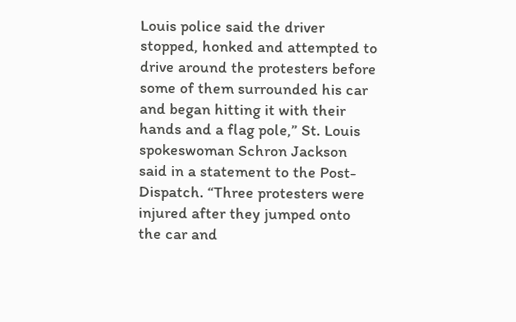Louis police said the driver stopped, honked and attempted to drive around the protesters before some of them surrounded his car and began hitting it with their hands and a flag pole,” St. Louis spokeswoman Schron Jackson said in a statement to the Post-Dispatch. “Three protesters were injured after they jumped onto the car and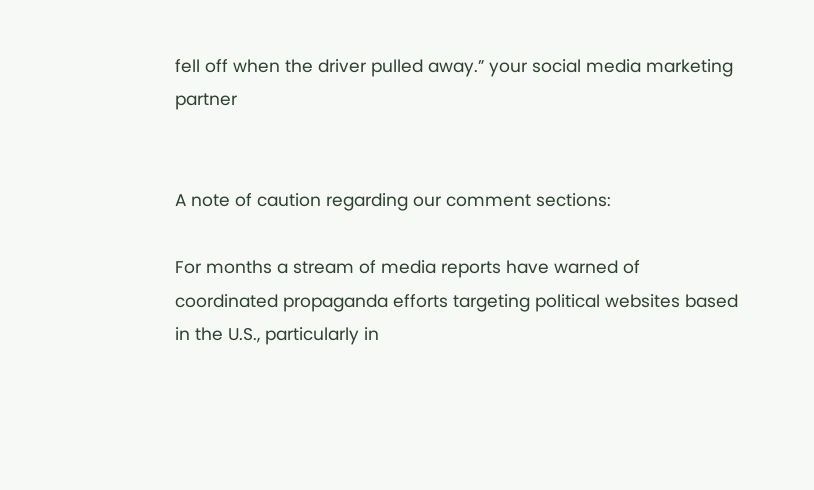fell off when the driver pulled away.” your social media marketing partner


A note of caution regarding our comment sections:

For months a stream of media reports have warned of coordinated propaganda efforts targeting political websites based in the U.S., particularly in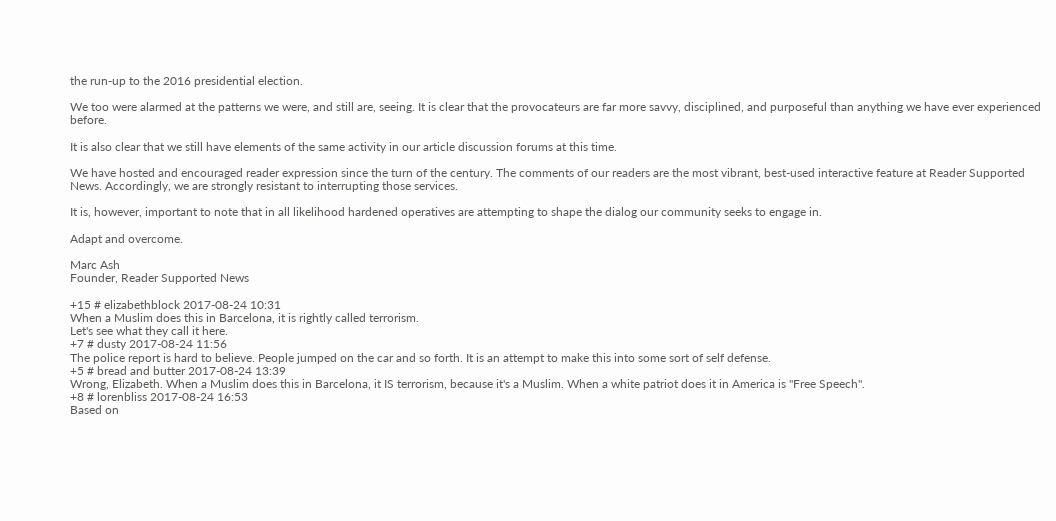the run-up to the 2016 presidential election.

We too were alarmed at the patterns we were, and still are, seeing. It is clear that the provocateurs are far more savvy, disciplined, and purposeful than anything we have ever experienced before.

It is also clear that we still have elements of the same activity in our article discussion forums at this time.

We have hosted and encouraged reader expression since the turn of the century. The comments of our readers are the most vibrant, best-used interactive feature at Reader Supported News. Accordingly, we are strongly resistant to interrupting those services.

It is, however, important to note that in all likelihood hardened operatives are attempting to shape the dialog our community seeks to engage in.

Adapt and overcome.

Marc Ash
Founder, Reader Supported News

+15 # elizabethblock 2017-08-24 10:31
When a Muslim does this in Barcelona, it is rightly called terrorism.
Let's see what they call it here.
+7 # dusty 2017-08-24 11:56
The police report is hard to believe. People jumped on the car and so forth. It is an attempt to make this into some sort of self defense.
+5 # bread and butter 2017-08-24 13:39
Wrong, Elizabeth. When a Muslim does this in Barcelona, it IS terrorism, because it's a Muslim. When a white patriot does it in America is "Free Speech".
+8 # lorenbliss 2017-08-24 16:53
Based on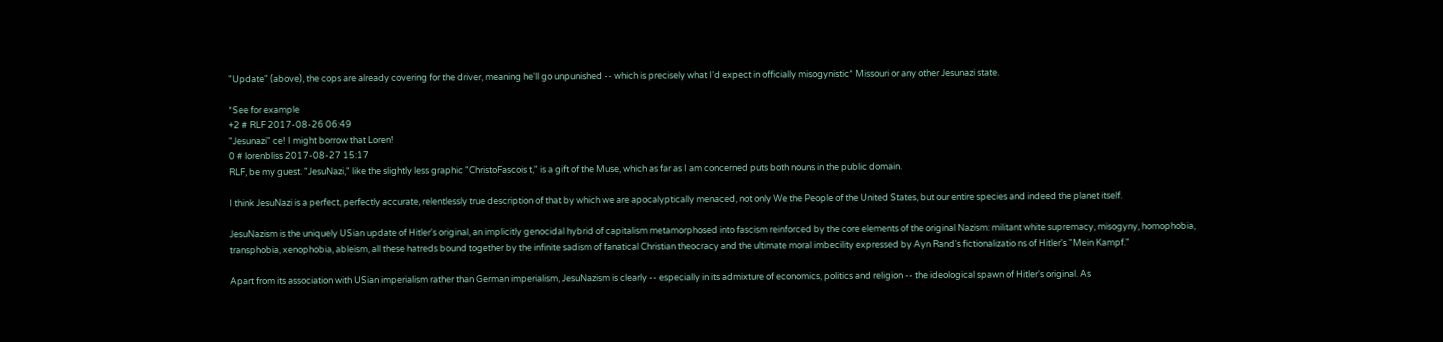"Update" (above), the cops are already covering for the driver, meaning he'll go unpunished -- which is precisely what I'd expect in officially misogynistic* Missouri or any other Jesunazi state.

*See for example
+2 # RLF 2017-08-26 06:49
"Jesunazi" ce! I might borrow that Loren!
0 # lorenbliss 2017-08-27 15:17
RLF, be my guest. "JesuNazi," like the slightly less graphic "ChristoFascois t," is a gift of the Muse, which as far as I am concerned puts both nouns in the public domain.

I think JesuNazi is a perfect, perfectly accurate, relentlessly true description of that by which we are apocalyptically menaced, not only We the People of the United States, but our entire species and indeed the planet itself.

JesuNazism is the uniquely USian update of Hitler's original, an implicitly genocidal hybrid of capitalism metamorphosed into fascism reinforced by the core elements of the original Nazism: militant white supremacy, misogyny, homophobia, transphobia, xenophobia, ableism, all these hatreds bound together by the infinite sadism of fanatical Christian theocracy and the ultimate moral imbecility expressed by Ayn Rand's fictionalizatio ns of Hitler's "Mein Kampf."

Apart from its association with USian imperialism rather than German imperialism, JesuNazism is clearly -- especially in its admixture of economics, politics and religion -- the ideological spawn of Hitler's original. As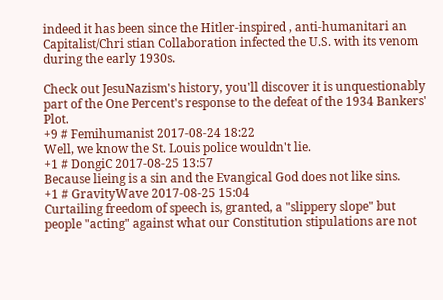indeed it has been since the Hitler-inspired , anti-humanitari an Capitalist/Chri stian Collaboration infected the U.S. with its venom during the early 1930s.

Check out JesuNazism's history, you'll discover it is unquestionably part of the One Percent's response to the defeat of the 1934 Bankers' Plot.
+9 # Femihumanist 2017-08-24 18:22
Well, we know the St. Louis police wouldn't lie.
+1 # DongiC 2017-08-25 13:57
Because lieing is a sin and the Evangical God does not like sins.
+1 # GravityWave 2017-08-25 15:04
Curtailing freedom of speech is, granted, a "slippery slope" but people "acting" against what our Constitution stipulations are not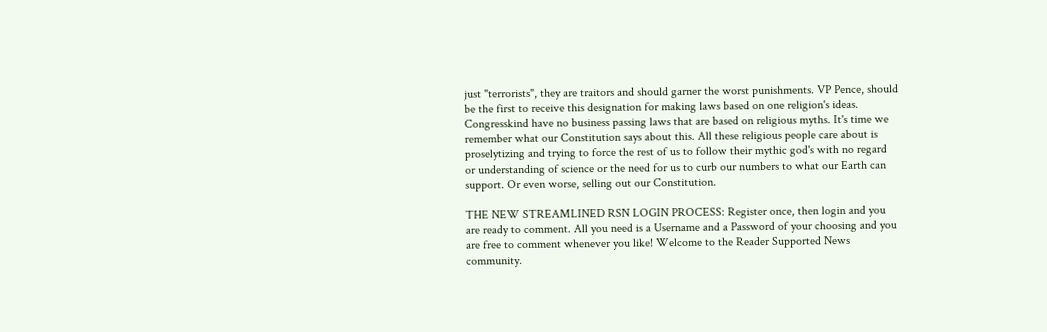just "terrorists", they are traitors and should garner the worst punishments. VP Pence, should be the first to receive this designation for making laws based on one religion's ideas. Congresskind have no business passing laws that are based on religious myths. It's time we remember what our Constitution says about this. All these religious people care about is proselytizing and trying to force the rest of us to follow their mythic god's with no regard or understanding of science or the need for us to curb our numbers to what our Earth can support. Or even worse, selling out our Constitution.

THE NEW STREAMLINED RSN LOGIN PROCESS: Register once, then login and you are ready to comment. All you need is a Username and a Password of your choosing and you are free to comment whenever you like! Welcome to the Reader Supported News community.